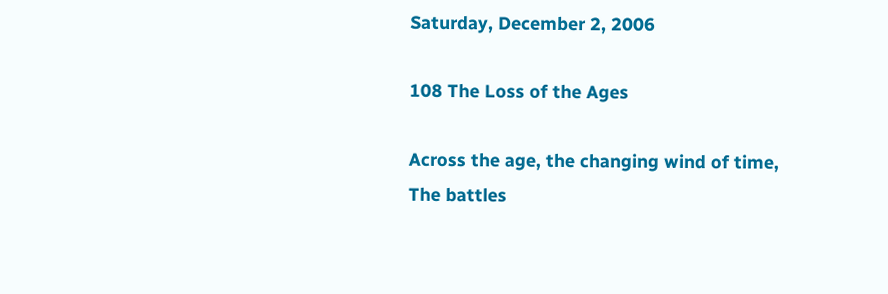Saturday, December 2, 2006

108 The Loss of the Ages

Across the age, the changing wind of time,
The battles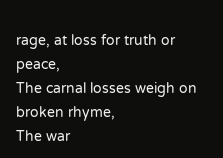rage, at loss for truth or peace,
The carnal losses weigh on broken rhyme,
The war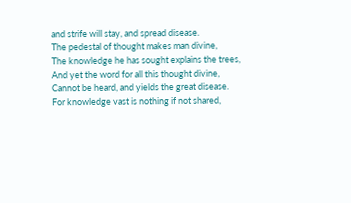and strife will stay, and spread disease.
The pedestal of thought makes man divine,
The knowledge he has sought explains the trees,
And yet the word for all this thought divine,
Cannot be heard, and yields the great disease.
For knowledge vast is nothing if not shared,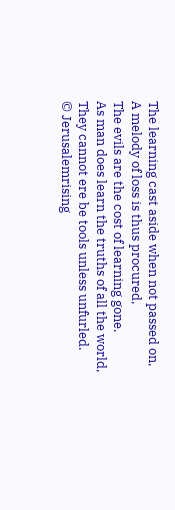The learning cast aside when not passed on,
A melody of loss is thus procured,
The evils are the cost of learning gone.
As man does learn the truths of all the world,
They cannot ere be tools unless unfurled.
© Jerusalemrising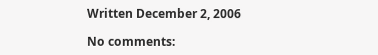Written December 2, 2006

No comments: